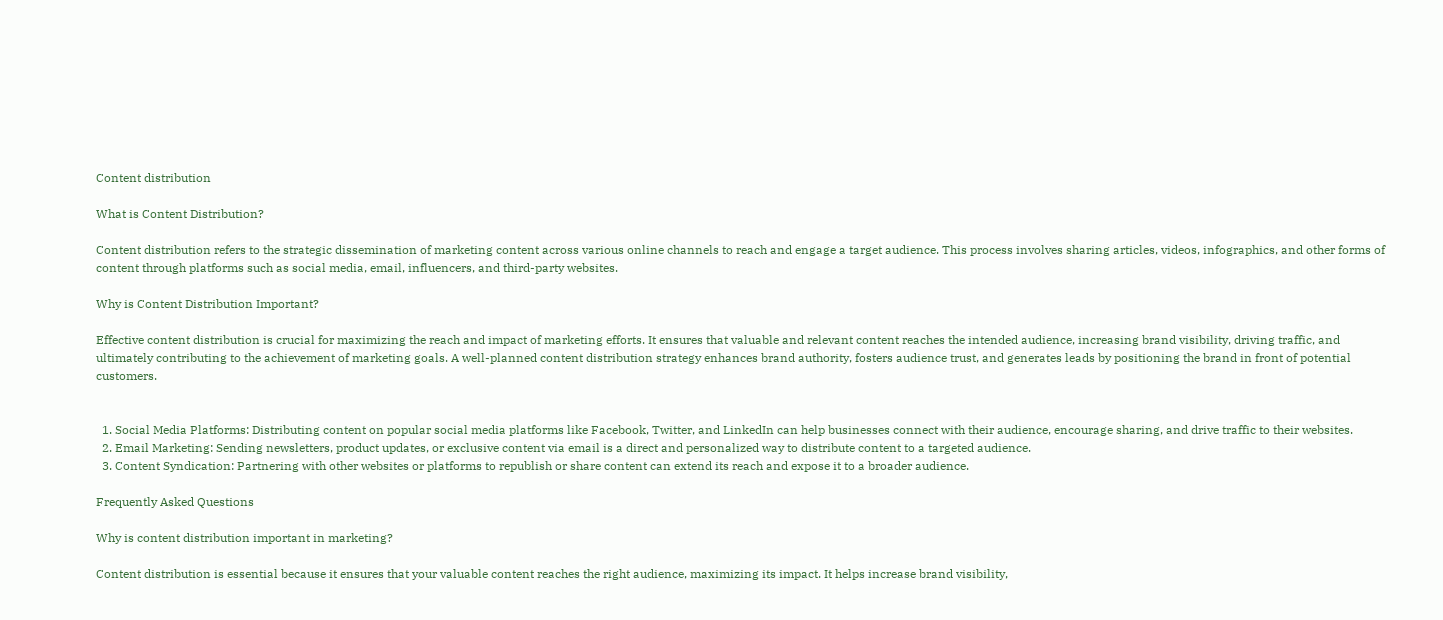Content distribution

What is Content Distribution?

Content distribution refers to the strategic dissemination of marketing content across various online channels to reach and engage a target audience. This process involves sharing articles, videos, infographics, and other forms of content through platforms such as social media, email, influencers, and third-party websites.

Why is Content Distribution Important?

Effective content distribution is crucial for maximizing the reach and impact of marketing efforts. It ensures that valuable and relevant content reaches the intended audience, increasing brand visibility, driving traffic, and ultimately contributing to the achievement of marketing goals. A well-planned content distribution strategy enhances brand authority, fosters audience trust, and generates leads by positioning the brand in front of potential customers.


  1. Social Media Platforms: Distributing content on popular social media platforms like Facebook, Twitter, and LinkedIn can help businesses connect with their audience, encourage sharing, and drive traffic to their websites.
  2. Email Marketing: Sending newsletters, product updates, or exclusive content via email is a direct and personalized way to distribute content to a targeted audience.
  3. Content Syndication: Partnering with other websites or platforms to republish or share content can extend its reach and expose it to a broader audience.

Frequently Asked Questions

Why is content distribution important in marketing?

Content distribution is essential because it ensures that your valuable content reaches the right audience, maximizing its impact. It helps increase brand visibility,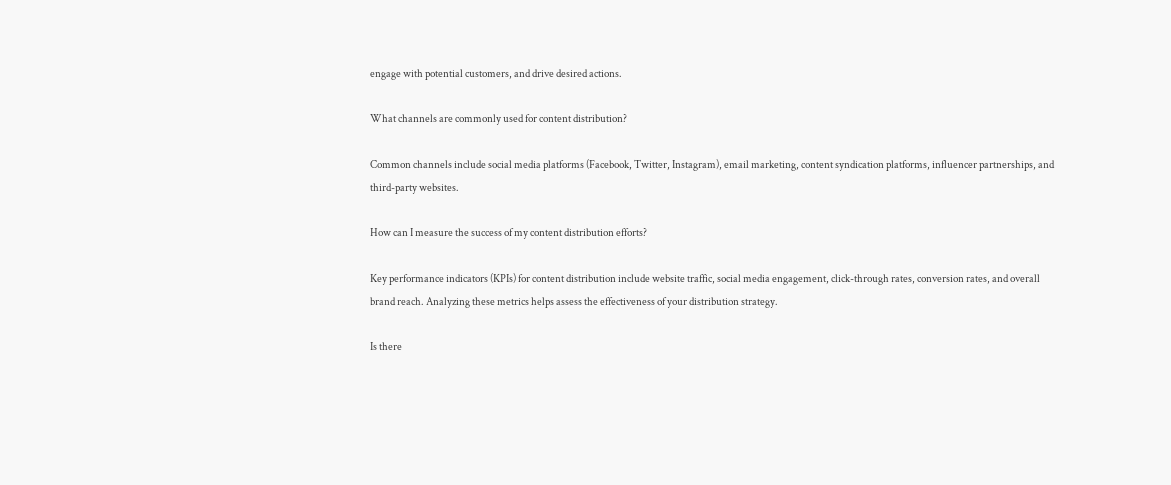engage with potential customers, and drive desired actions.

What channels are commonly used for content distribution?

Common channels include social media platforms (Facebook, Twitter, Instagram), email marketing, content syndication platforms, influencer partnerships, and third-party websites.

How can I measure the success of my content distribution efforts?

Key performance indicators (KPIs) for content distribution include website traffic, social media engagement, click-through rates, conversion rates, and overall brand reach. Analyzing these metrics helps assess the effectiveness of your distribution strategy.

Is there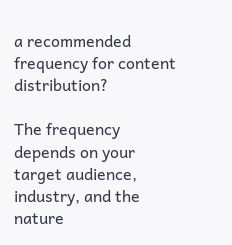a recommended frequency for content distribution?

The frequency depends on your target audience, industry, and the nature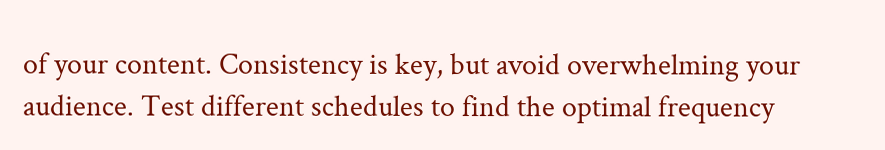of your content. Consistency is key, but avoid overwhelming your audience. Test different schedules to find the optimal frequency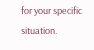for your specific situation.